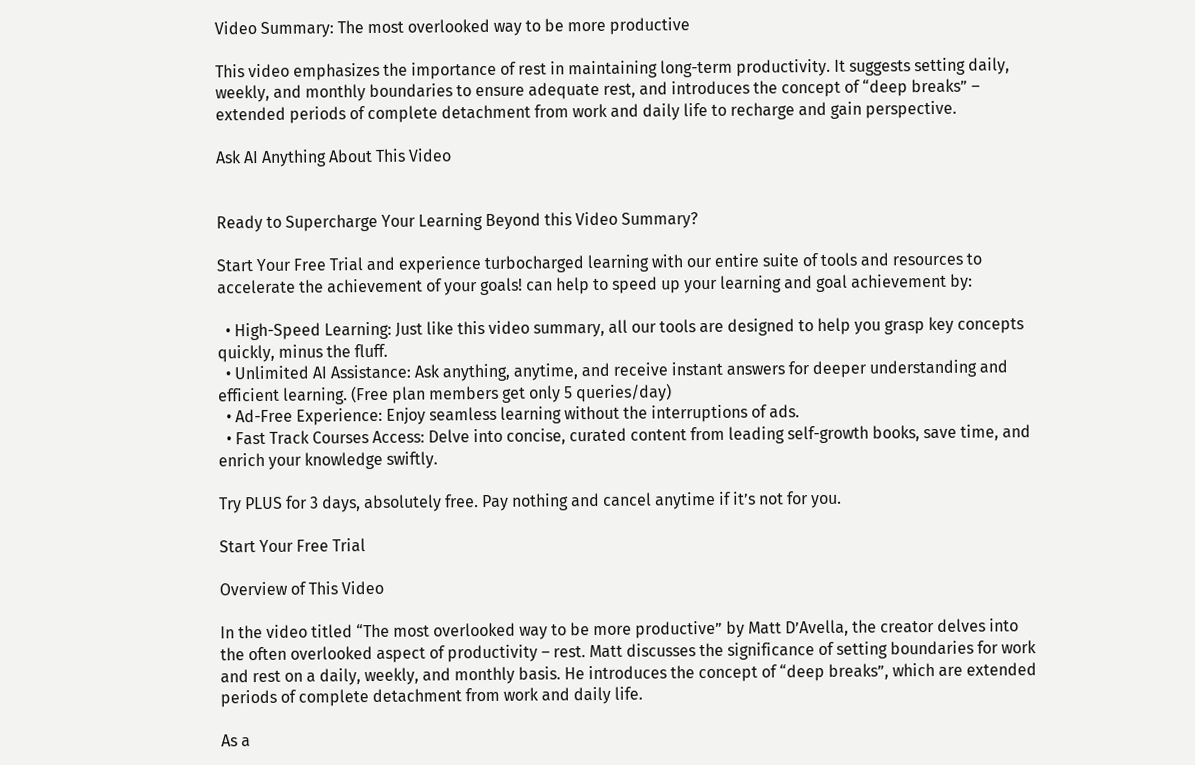Video Summary: The most overlooked way to be more productive

This video emphasizes the importance of rest in maintaining long-term productivity. It suggests setting daily, weekly, and monthly boundaries to ensure adequate rest, and introduces the concept of “deep breaks” – extended periods of complete detachment from work and daily life to recharge and gain perspective.

Ask AI Anything About This Video


Ready to Supercharge Your Learning Beyond this Video Summary?

Start Your Free Trial and experience turbocharged learning with our entire suite of tools and resources to accelerate the achievement of your goals! can help to speed up your learning and goal achievement by:

  • High-Speed Learning: Just like this video summary, all our tools are designed to help you grasp key concepts quickly, minus the fluff.
  • Unlimited AI Assistance: Ask anything, anytime, and receive instant answers for deeper understanding and efficient learning. (Free plan members get only 5 queries/day)
  • Ad-Free Experience: Enjoy seamless learning without the interruptions of ads.
  • Fast Track Courses Access: Delve into concise, curated content from leading self-growth books, save time, and enrich your knowledge swiftly.

Try PLUS for 3 days, absolutely free. Pay nothing and cancel anytime if it’s not for you.

Start Your Free Trial

Overview of This Video

In the video titled “The most overlooked way to be more productive” by Matt D’Avella, the creator delves into the often overlooked aspect of productivity – rest. Matt discusses the significance of setting boundaries for work and rest on a daily, weekly, and monthly basis. He introduces the concept of “deep breaks”, which are extended periods of complete detachment from work and daily life.

As a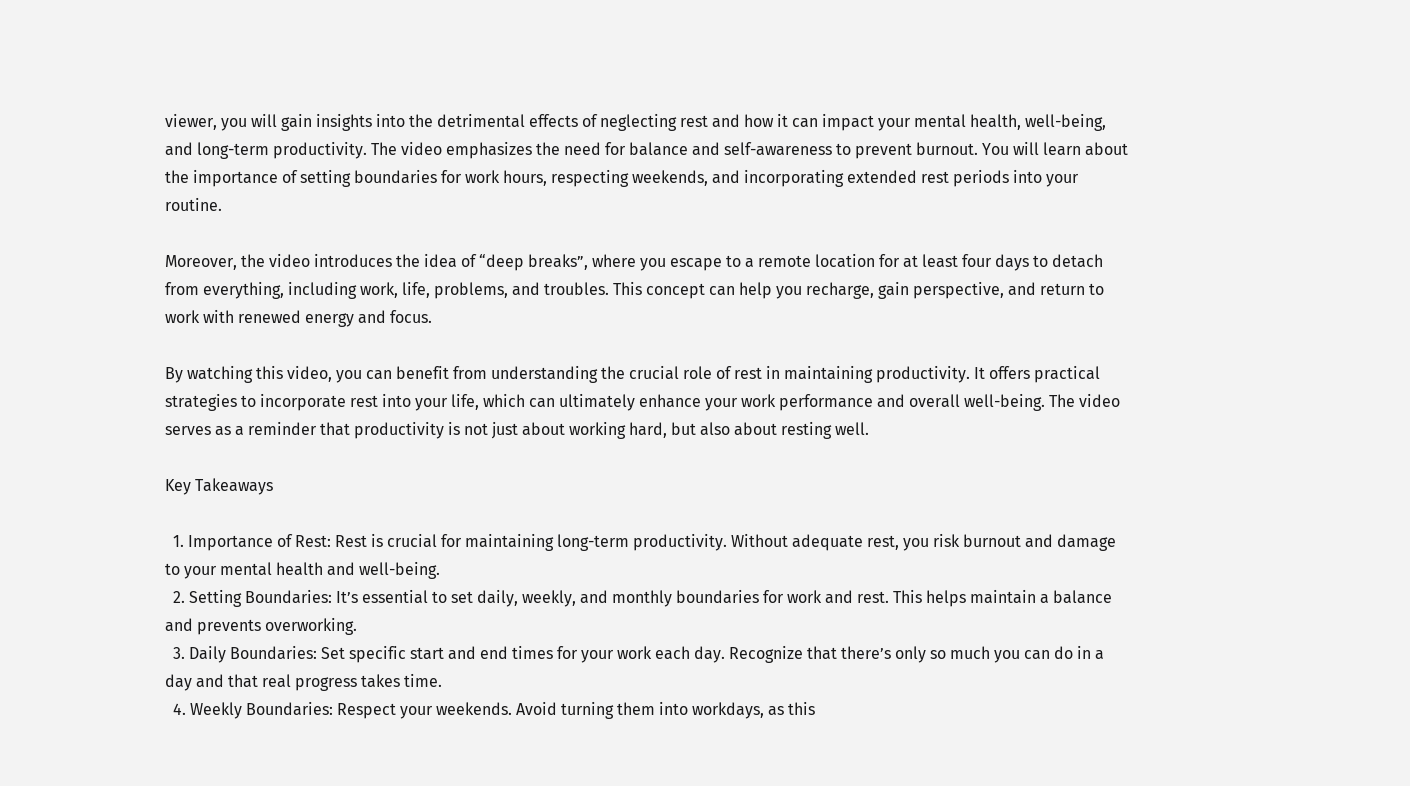viewer, you will gain insights into the detrimental effects of neglecting rest and how it can impact your mental health, well-being, and long-term productivity. The video emphasizes the need for balance and self-awareness to prevent burnout. You will learn about the importance of setting boundaries for work hours, respecting weekends, and incorporating extended rest periods into your routine.

Moreover, the video introduces the idea of “deep breaks”, where you escape to a remote location for at least four days to detach from everything, including work, life, problems, and troubles. This concept can help you recharge, gain perspective, and return to work with renewed energy and focus.

By watching this video, you can benefit from understanding the crucial role of rest in maintaining productivity. It offers practical strategies to incorporate rest into your life, which can ultimately enhance your work performance and overall well-being. The video serves as a reminder that productivity is not just about working hard, but also about resting well.

Key Takeaways

  1. Importance of Rest: Rest is crucial for maintaining long-term productivity. Without adequate rest, you risk burnout and damage to your mental health and well-being.
  2. Setting Boundaries: It’s essential to set daily, weekly, and monthly boundaries for work and rest. This helps maintain a balance and prevents overworking.
  3. Daily Boundaries: Set specific start and end times for your work each day. Recognize that there’s only so much you can do in a day and that real progress takes time.
  4. Weekly Boundaries: Respect your weekends. Avoid turning them into workdays, as this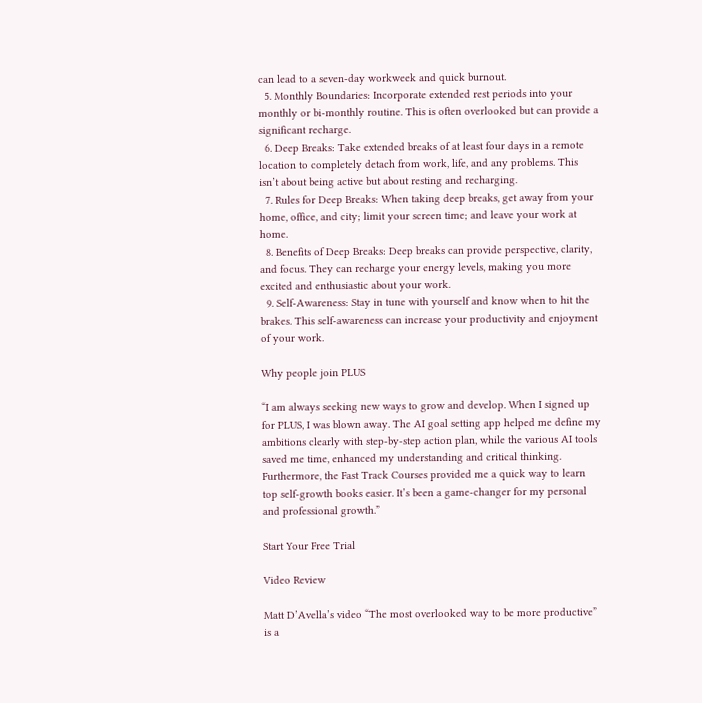can lead to a seven-day workweek and quick burnout.
  5. Monthly Boundaries: Incorporate extended rest periods into your monthly or bi-monthly routine. This is often overlooked but can provide a significant recharge.
  6. Deep Breaks: Take extended breaks of at least four days in a remote location to completely detach from work, life, and any problems. This isn’t about being active but about resting and recharging.
  7. Rules for Deep Breaks: When taking deep breaks, get away from your home, office, and city; limit your screen time; and leave your work at home.
  8. Benefits of Deep Breaks: Deep breaks can provide perspective, clarity, and focus. They can recharge your energy levels, making you more excited and enthusiastic about your work.
  9. Self-Awareness: Stay in tune with yourself and know when to hit the brakes. This self-awareness can increase your productivity and enjoyment of your work.

Why people join PLUS

“I am always seeking new ways to grow and develop. When I signed up for PLUS, I was blown away. The AI goal setting app helped me define my ambitions clearly with step-by-step action plan, while the various AI tools saved me time, enhanced my understanding and critical thinking. Furthermore, the Fast Track Courses provided me a quick way to learn top self-growth books easier. It’s been a game-changer for my personal and professional growth.”

Start Your Free Trial

Video Review

Matt D’Avella’s video “The most overlooked way to be more productive” is a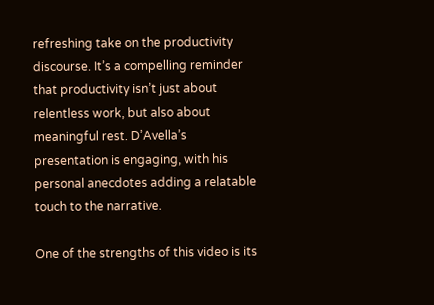refreshing take on the productivity discourse. It’s a compelling reminder that productivity isn’t just about relentless work, but also about meaningful rest. D’Avella’s presentation is engaging, with his personal anecdotes adding a relatable touch to the narrative.

One of the strengths of this video is its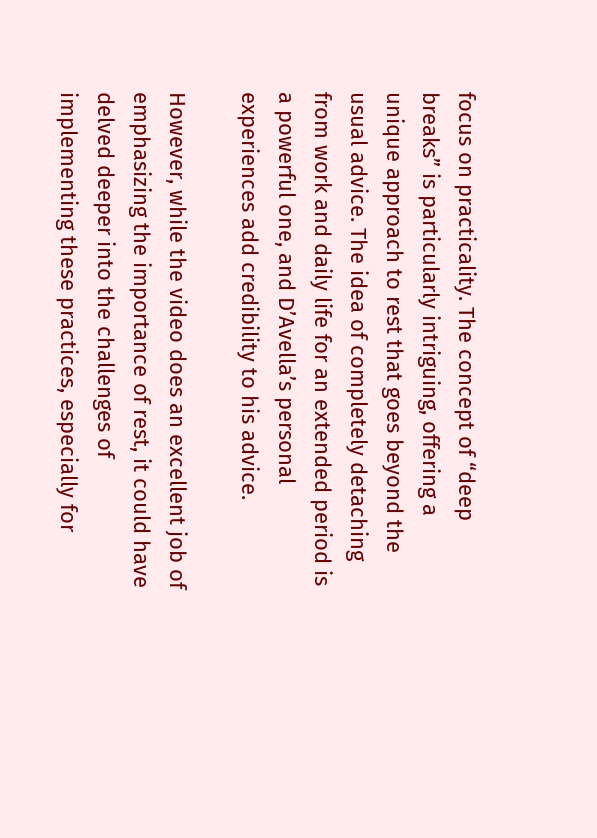focus on practicality. The concept of “deep breaks” is particularly intriguing, offering a unique approach to rest that goes beyond the usual advice. The idea of completely detaching from work and daily life for an extended period is a powerful one, and D’Avella’s personal experiences add credibility to his advice.

However, while the video does an excellent job of emphasizing the importance of rest, it could have delved deeper into the challenges of implementing these practices, especially for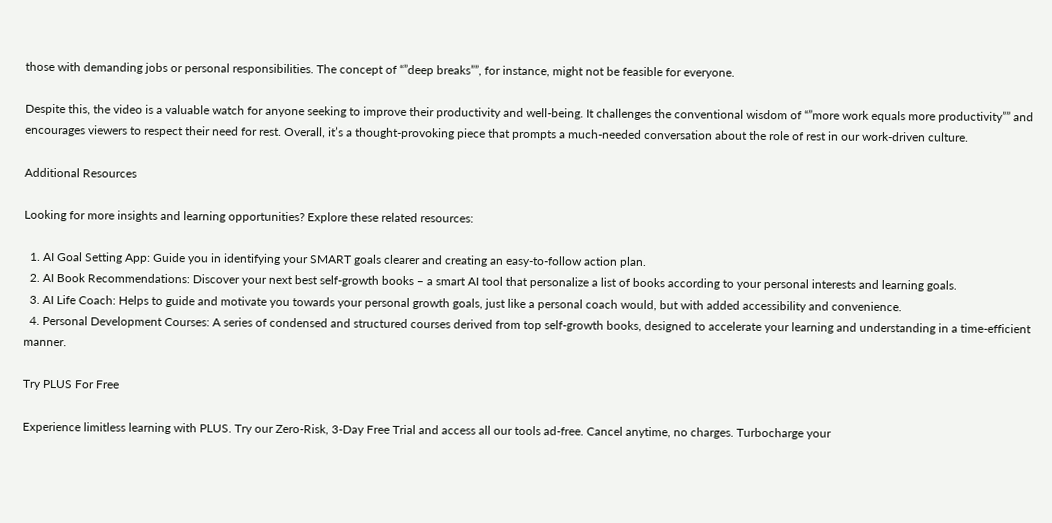those with demanding jobs or personal responsibilities. The concept of “”deep breaks””, for instance, might not be feasible for everyone.

Despite this, the video is a valuable watch for anyone seeking to improve their productivity and well-being. It challenges the conventional wisdom of “”more work equals more productivity”” and encourages viewers to respect their need for rest. Overall, it’s a thought-provoking piece that prompts a much-needed conversation about the role of rest in our work-driven culture.

Additional Resources

Looking for more insights and learning opportunities? Explore these related resources:

  1. AI Goal Setting App: Guide you in identifying your SMART goals clearer and creating an easy-to-follow action plan.
  2. AI Book Recommendations: Discover your next best self-growth books – a smart AI tool that personalize a list of books according to your personal interests and learning goals.
  3. AI Life Coach: Helps to guide and motivate you towards your personal growth goals, just like a personal coach would, but with added accessibility and convenience.
  4. Personal Development Courses: A series of condensed and structured courses derived from top self-growth books, designed to accelerate your learning and understanding in a time-efficient manner.

Try PLUS For Free

Experience limitless learning with PLUS. Try our Zero-Risk, 3-Day Free Trial and access all our tools ad-free. Cancel anytime, no charges. Turbocharge your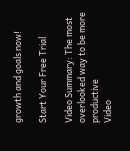growth and goals now!

Start Your Free Trial

Video Summary: The most overlooked way to be more productive
Video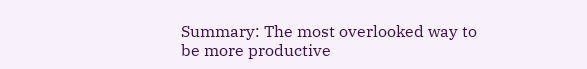Summary: The most overlooked way to be more productive